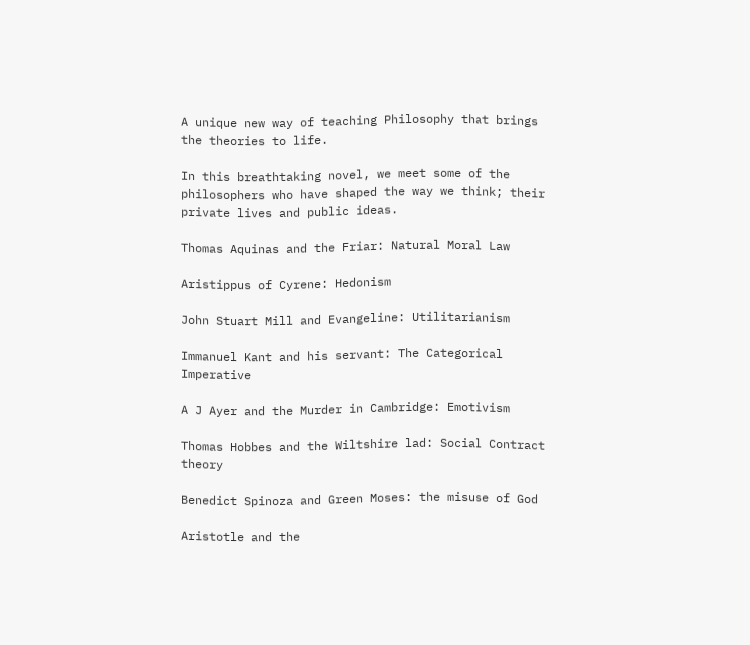A unique new way of teaching Philosophy that brings the theories to life.

In this breathtaking novel, we meet some of the philosophers who have shaped the way we think; their private lives and public ideas.

Thomas Aquinas and the Friar: Natural Moral Law

Aristippus of Cyrene: Hedonism

John Stuart Mill and Evangeline: Utilitarianism

Immanuel Kant and his servant: The Categorical Imperative

A J Ayer and the Murder in Cambridge: Emotivism

Thomas Hobbes and the Wiltshire lad: Social Contract theory

Benedict Spinoza and Green Moses: the misuse of God

Aristotle and the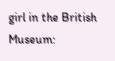girl in the British Museum: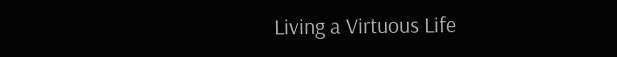Living a Virtuous Life